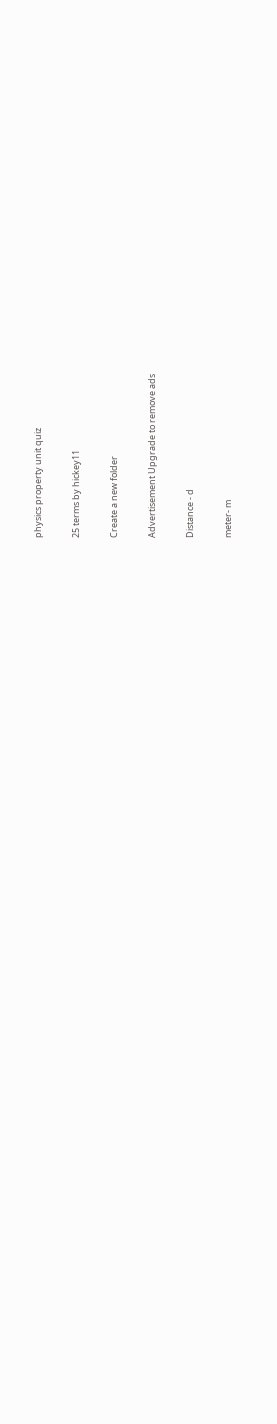physics property unit quiz

25 terms by hickey11

Create a new folder

Advertisement Upgrade to remove ads

Distance - d

meter- m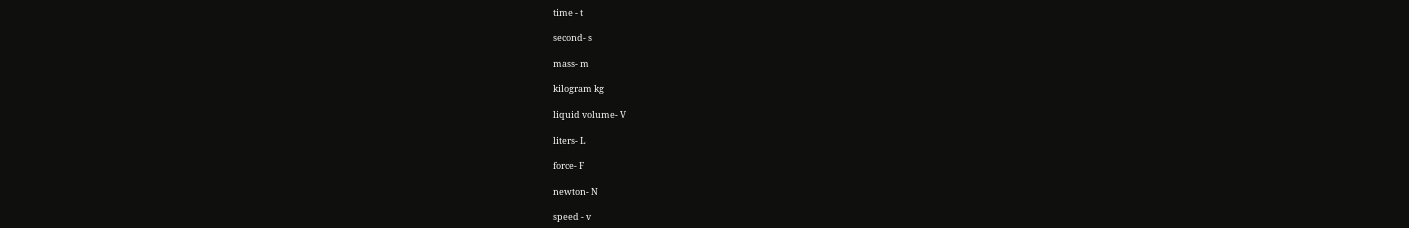time - t

second- s

mass- m

kilogram kg

liquid volume- V

liters- L

force- F

newton- N

speed - v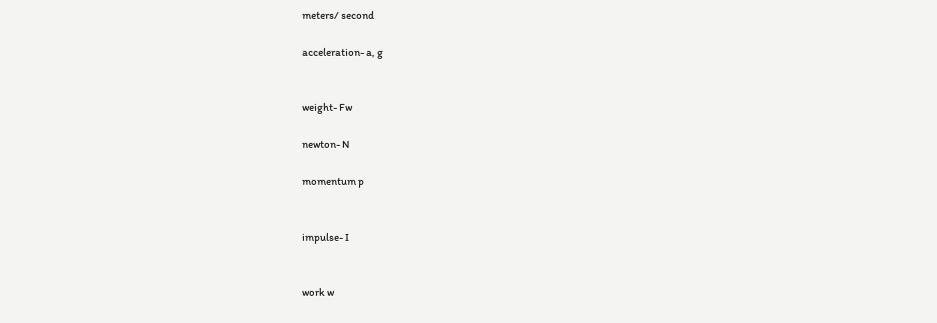meters/ second

acceleration- a, g


weight- Fw

newton- N

momentum p


impulse- I


work w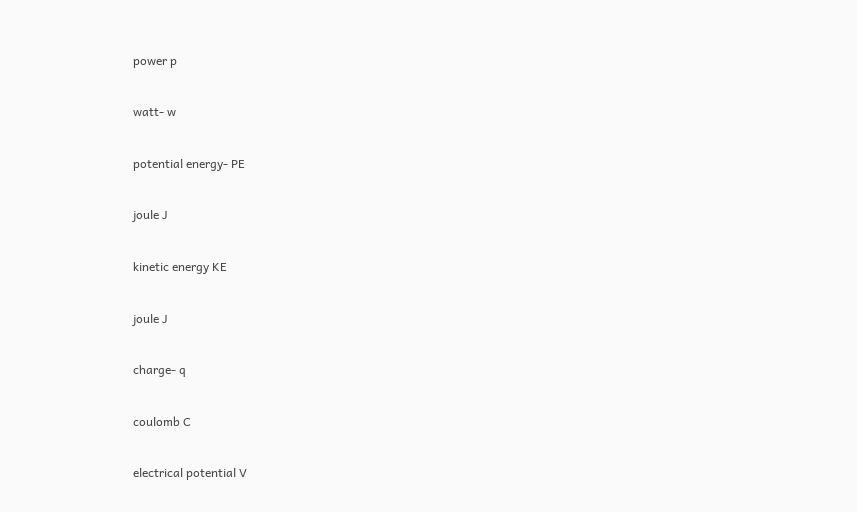power p

watt- w

potential energy- PE

joule J

kinetic energy KE

joule J

charge- q

coulomb C

electrical potential V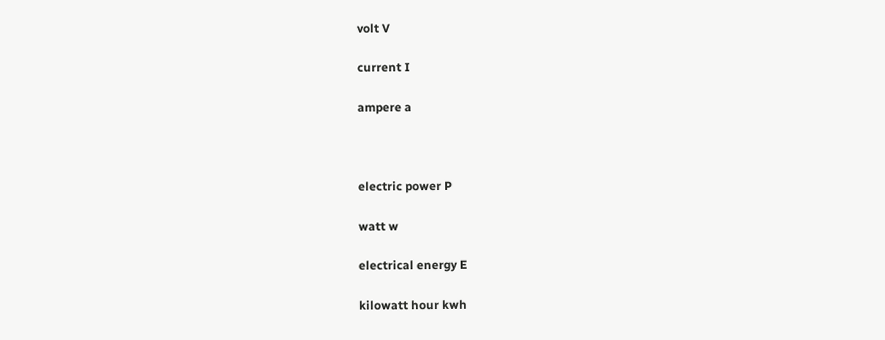volt V

current I

ampere a



electric power P

watt w

electrical energy E

kilowatt hour kwh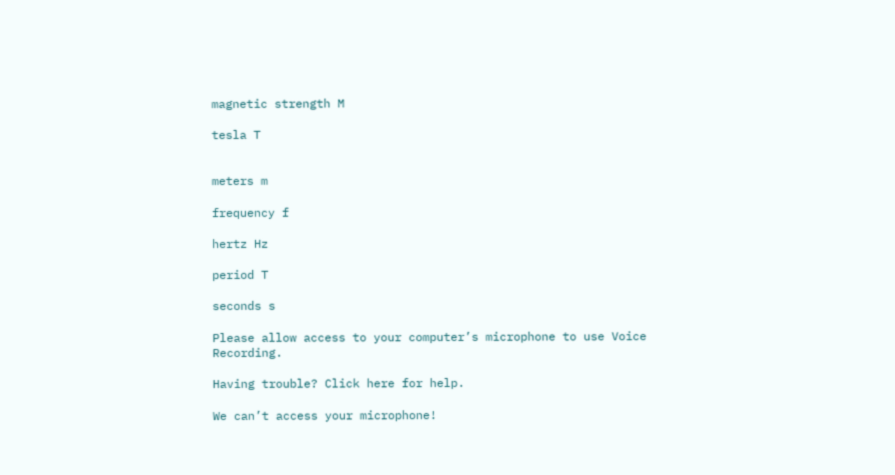magnetic strength M

tesla T


meters m

frequency f

hertz Hz

period T

seconds s

Please allow access to your computer’s microphone to use Voice Recording.

Having trouble? Click here for help.

We can’t access your microphone!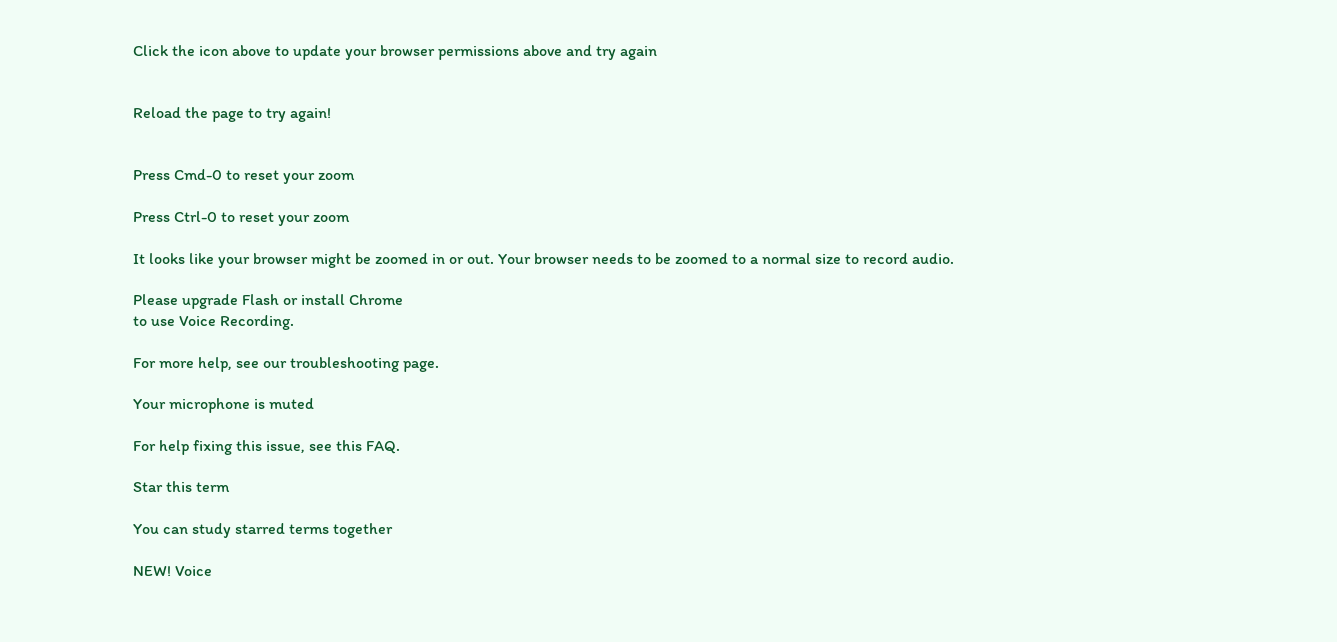Click the icon above to update your browser permissions above and try again


Reload the page to try again!


Press Cmd-0 to reset your zoom

Press Ctrl-0 to reset your zoom

It looks like your browser might be zoomed in or out. Your browser needs to be zoomed to a normal size to record audio.

Please upgrade Flash or install Chrome
to use Voice Recording.

For more help, see our troubleshooting page.

Your microphone is muted

For help fixing this issue, see this FAQ.

Star this term

You can study starred terms together

NEW! Voice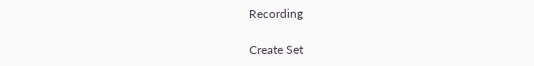Recording

Create Set